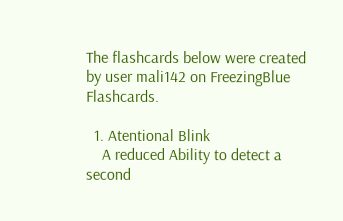The flashcards below were created by user mali142 on FreezingBlue Flashcards.

  1. Atentional Blink
    A reduced Ability to detect a second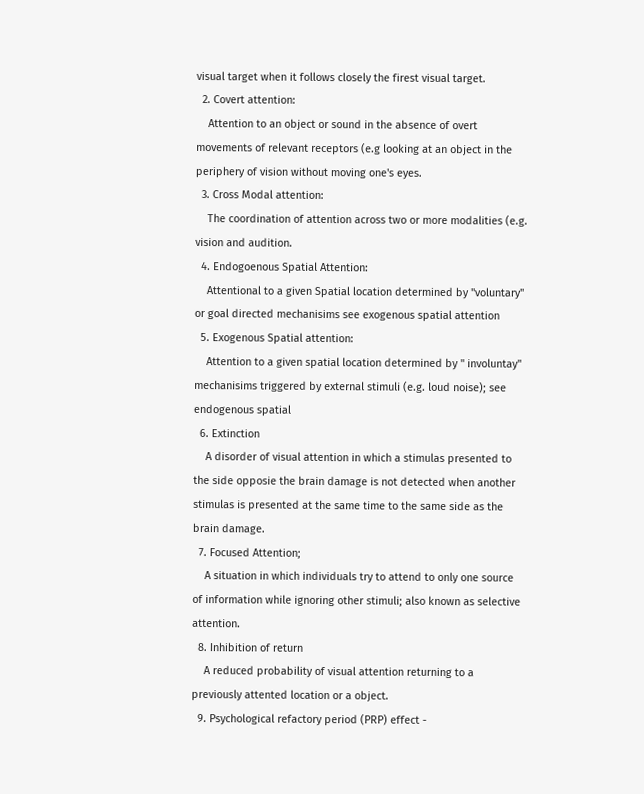visual target when it follows closely the firest visual target.
  2. Covert attention:
    Attention to an object or sound in the absence of overt movements of relevant receptors (e.g looking at an object in the periphery of vision without moving one's eyes.
  3. Cross Modal attention:
    The coordination of attention across two or more modalities (e.g. vision and audition.
  4. Endogoenous Spatial Attention:
    Attentional to a given Spatial location determined by "voluntary" or goal directed mechanisims see exogenous spatial attention
  5. Exogenous Spatial attention:
    Attention to a given spatial location determined by " involuntay" mechanisims triggered by external stimuli (e.g. loud noise); see endogenous spatial
  6. Extinction
    A disorder of visual attention in which a stimulas presented to the side opposie the brain damage is not detected when another stimulas is presented at the same time to the same side as the brain damage.
  7. Focused Attention;
    A situation in which individuals try to attend to only one source of information while ignoring other stimuli; also known as selective attention.
  8. Inhibition of return
    A reduced probability of visual attention returning to a previously attented location or a object.
  9. Psychological refactory period (PRP) effect -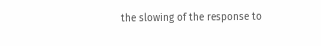the slowing of the response to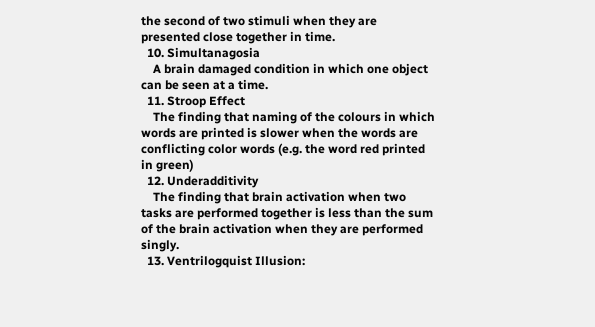the second of two stimuli when they are presented close together in time.
  10. Simultanagosia
    A brain damaged condition in which one object can be seen at a time.
  11. Stroop Effect
    The finding that naming of the colours in which words are printed is slower when the words are conflicting color words (e.g. the word red printed in green)
  12. Underadditivity
    The finding that brain activation when two tasks are performed together is less than the sum of the brain activation when they are performed singly.
  13. Ventrilogquist Illusion: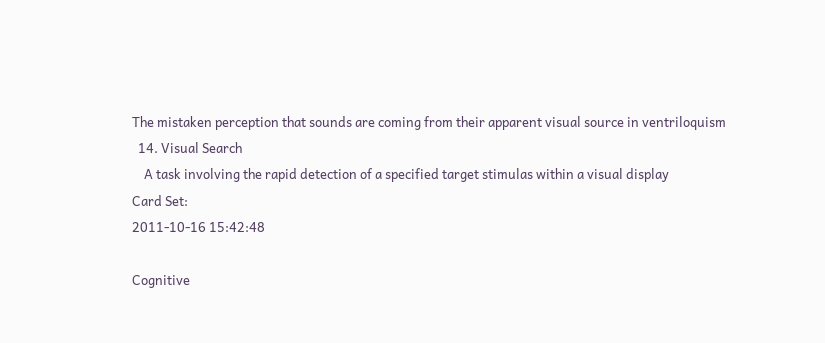The mistaken perception that sounds are coming from their apparent visual source in ventriloquism
  14. Visual Search
    A task involving the rapid detection of a specified target stimulas within a visual display
Card Set:
2011-10-16 15:42:48

Cognitive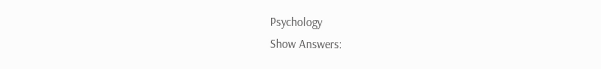Psychology
Show Answers: